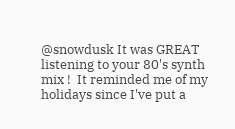@snowdusk It was GREAT listening to your 80's synth mix !  It reminded me of my holidays since I've put a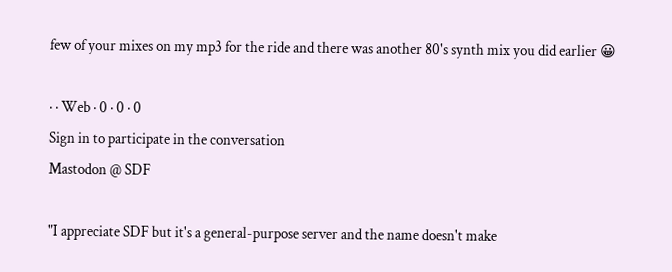few of your mixes on my mp3 for the ride and there was another 80's synth mix you did earlier 😀

· · Web · 0 · 0 · 0
Sign in to participate in the conversation
Mastodon @ SDF

"I appreciate SDF but it's a general-purpose server and the name doesn't make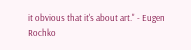it obvious that it's about art." - Eugen Rochko